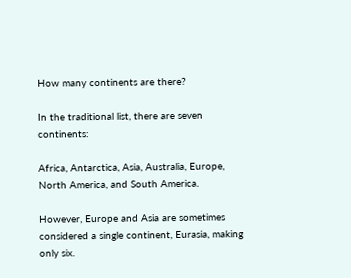How many continents are there?

In the traditional list, there are seven continents:

Africa, Antarctica, Asia, Australia, Europe, North America, and South America.

However, Europe and Asia are sometimes considered a single continent, Eurasia, making only six.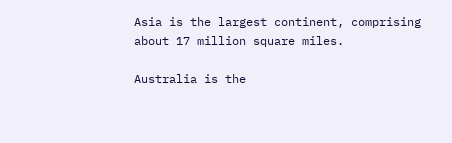Asia is the largest continent, comprising about 17 million square miles.

Australia is the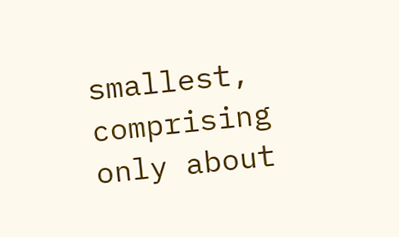smallest, comprising only about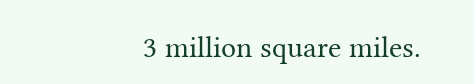3 million square miles.